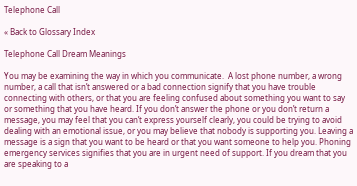Telephone Call

« Back to Glossary Index

Telephone Call Dream Meanings

You may be examining the way in which you communicate.  A lost phone number, a wrong number, a call that isn’t answered or a bad connection signify that you have trouble connecting with others, or that you are feeling confused about something you want to say or something that you have heard. If you don’t answer the phone or you don’t return a message, you may feel that you can’t express yourself clearly, you could be trying to avoid dealing with an emotional issue, or you may believe that nobody is supporting you. Leaving a message is a sign that you want to be heard or that you want someone to help you. Phoning emergency services signifies that you are in urgent need of support. If you dream that you are speaking to a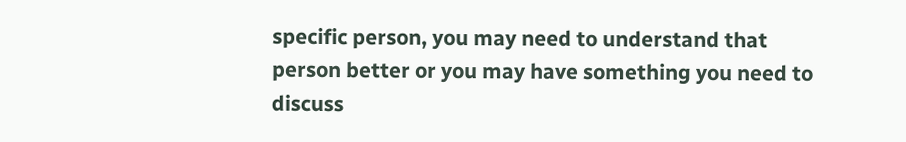specific person, you may need to understand that person better or you may have something you need to discuss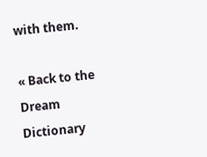with them.

« Back to the Dream Dictionary